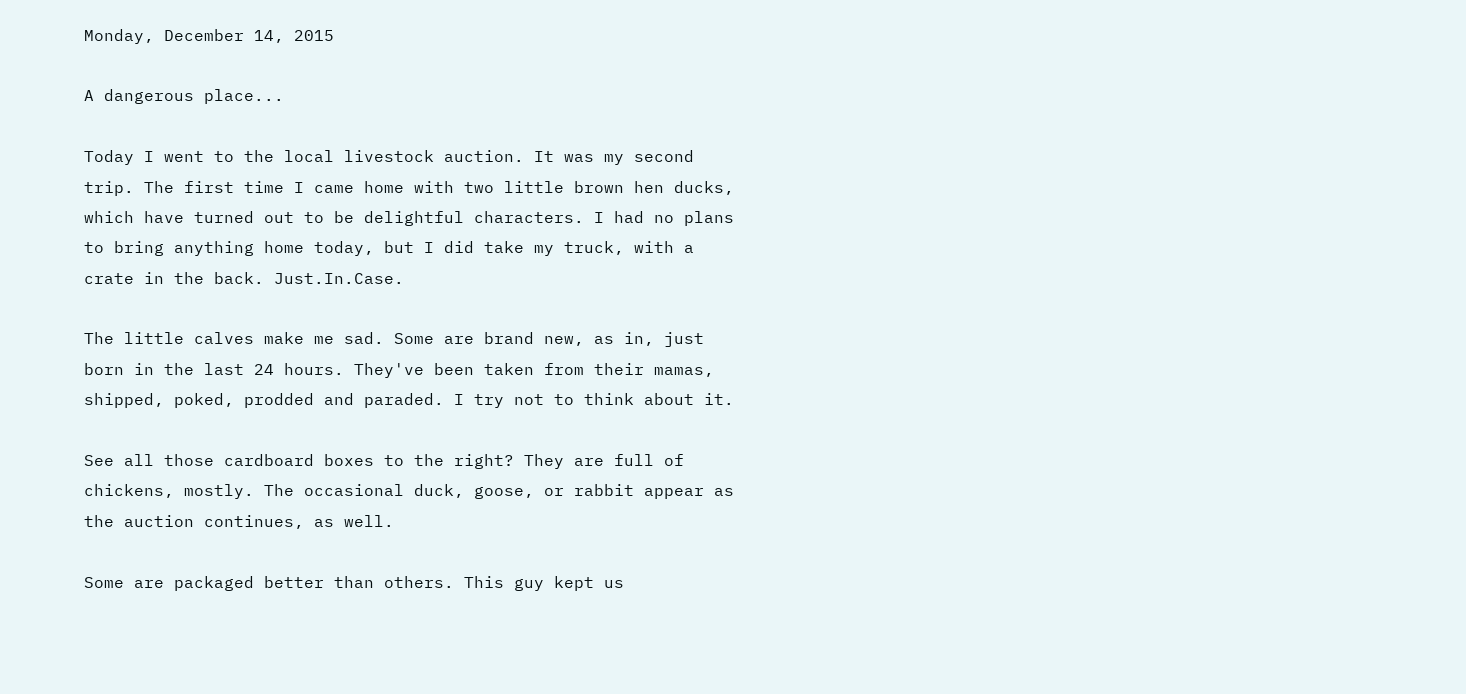Monday, December 14, 2015

A dangerous place...

Today I went to the local livestock auction. It was my second trip. The first time I came home with two little brown hen ducks, which have turned out to be delightful characters. I had no plans to bring anything home today, but I did take my truck, with a crate in the back. Just.In.Case.

The little calves make me sad. Some are brand new, as in, just born in the last 24 hours. They've been taken from their mamas, shipped, poked, prodded and paraded. I try not to think about it.

See all those cardboard boxes to the right? They are full of chickens, mostly. The occasional duck, goose, or rabbit appear as the auction continues, as well.

Some are packaged better than others. This guy kept us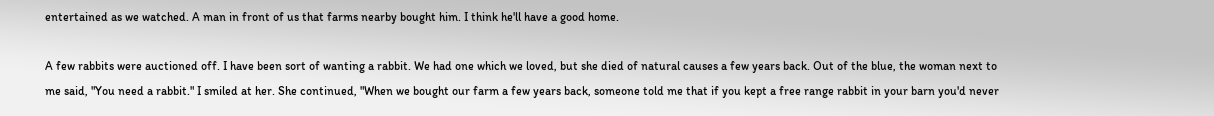entertained as we watched. A man in front of us that farms nearby bought him. I think he'll have a good home.

A few rabbits were auctioned off. I have been sort of wanting a rabbit. We had one which we loved, but she died of natural causes a few years back. Out of the blue, the woman next to me said, "You need a rabbit." I smiled at her. She continued, "When we bought our farm a few years back, someone told me that if you kept a free range rabbit in your barn you'd never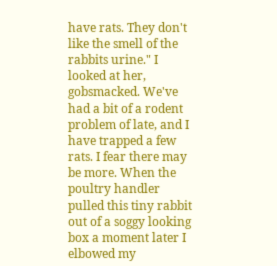have rats. They don't like the smell of the rabbits urine." I looked at her, gobsmacked. We've had a bit of a rodent problem of late, and I have trapped a few rats. I fear there may be more. When the poultry handler pulled this tiny rabbit out of a soggy looking box a moment later I elbowed my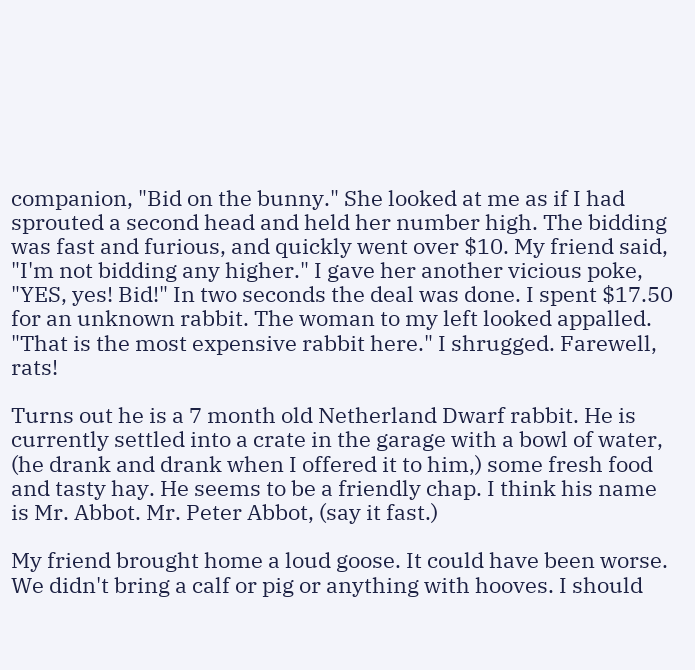companion, "Bid on the bunny." She looked at me as if I had sprouted a second head and held her number high. The bidding was fast and furious, and quickly went over $10. My friend said, "I'm not bidding any higher." I gave her another vicious poke, "YES, yes! Bid!" In two seconds the deal was done. I spent $17.50 for an unknown rabbit. The woman to my left looked appalled. "That is the most expensive rabbit here." I shrugged. Farewell, rats!

Turns out he is a 7 month old Netherland Dwarf rabbit. He is currently settled into a crate in the garage with a bowl of water, (he drank and drank when I offered it to him,) some fresh food and tasty hay. He seems to be a friendly chap. I think his name is Mr. Abbot. Mr. Peter Abbot, (say it fast.)

My friend brought home a loud goose. It could have been worse. We didn't bring a calf or pig or anything with hooves. I should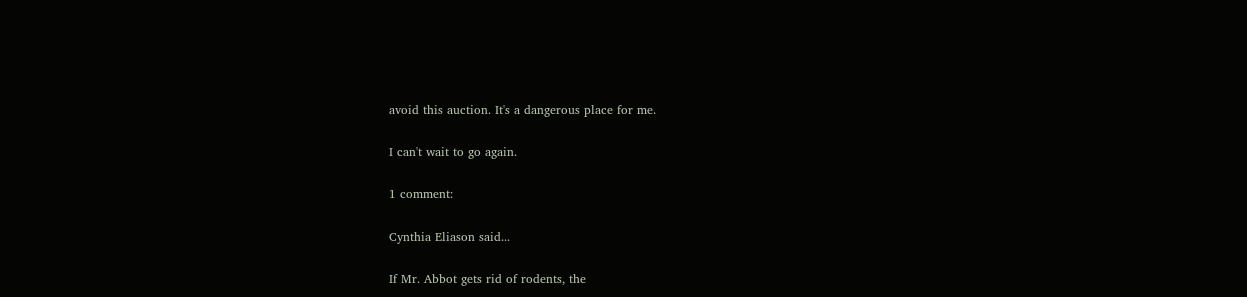avoid this auction. It's a dangerous place for me.

I can't wait to go again.

1 comment:

Cynthia Eliason said...

If Mr. Abbot gets rid of rodents, the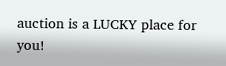auction is a LUCKY place for you!